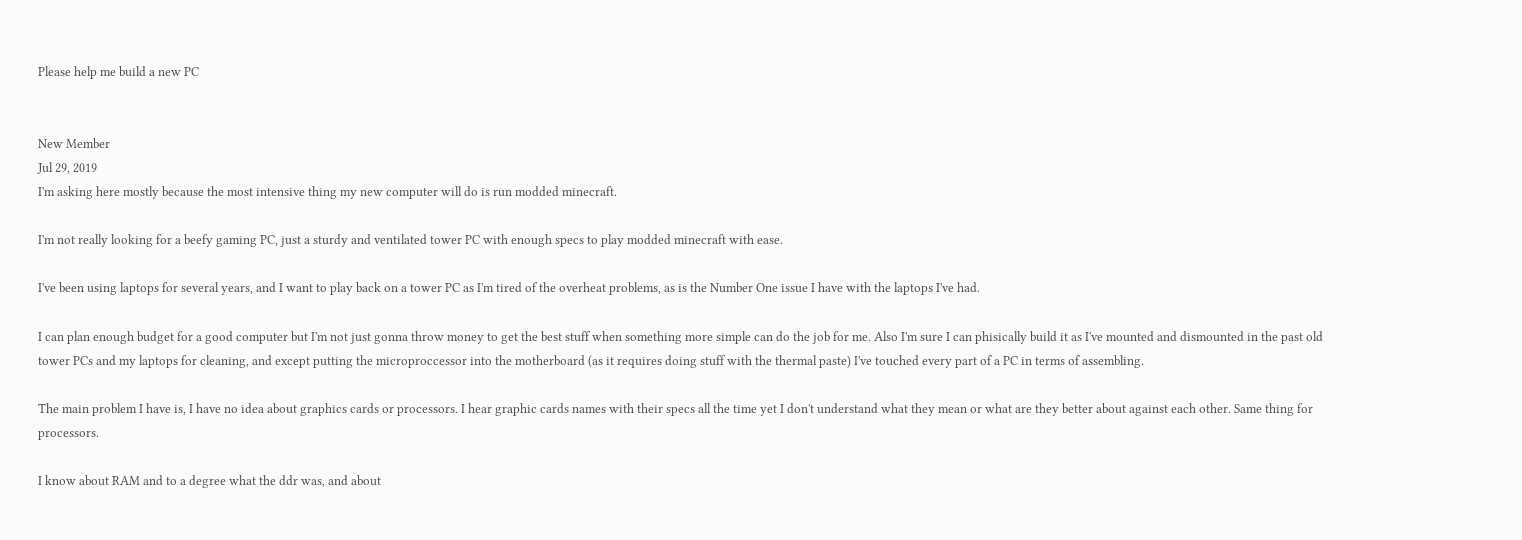Please help me build a new PC


New Member
Jul 29, 2019
I'm asking here mostly because the most intensive thing my new computer will do is run modded minecraft.

I'm not really looking for a beefy gaming PC, just a sturdy and ventilated tower PC with enough specs to play modded minecraft with ease.

I've been using laptops for several years, and I want to play back on a tower PC as I'm tired of the overheat problems, as is the Number One issue I have with the laptops I've had.

I can plan enough budget for a good computer but I'm not just gonna throw money to get the best stuff when something more simple can do the job for me. Also I'm sure I can phisically build it as I've mounted and dismounted in the past old tower PCs and my laptops for cleaning, and except putting the microproccessor into the motherboard (as it requires doing stuff with the thermal paste) I've touched every part of a PC in terms of assembling.

The main problem I have is, I have no idea about graphics cards or processors. I hear graphic cards names with their specs all the time yet I don't understand what they mean or what are they better about against each other. Same thing for processors.

I know about RAM and to a degree what the ddr was, and about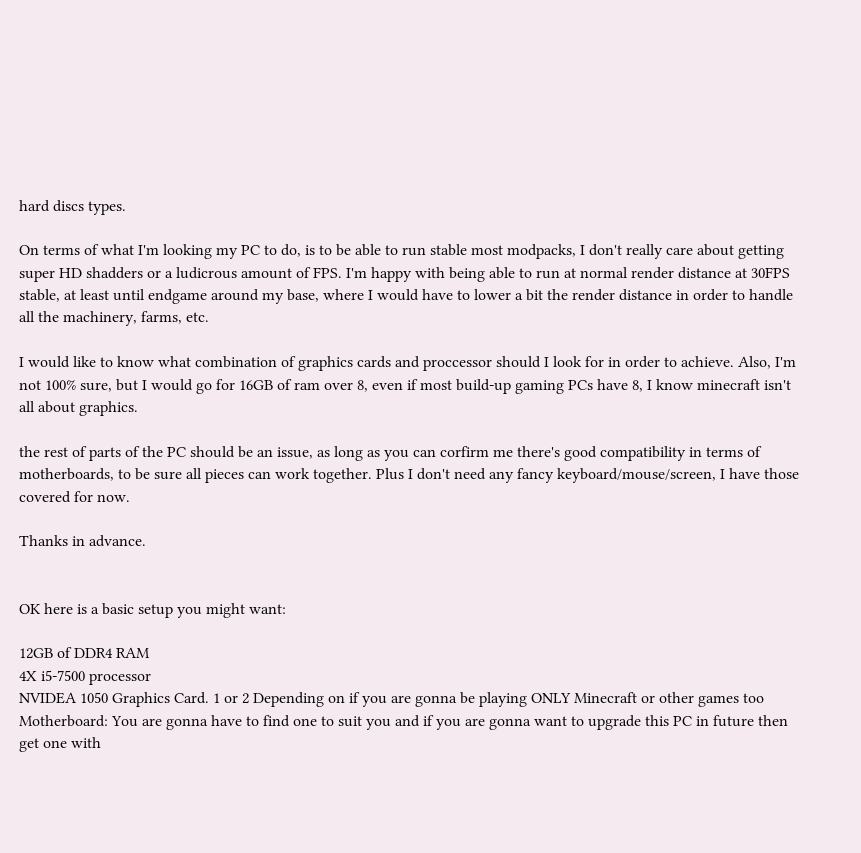hard discs types.

On terms of what I'm looking my PC to do, is to be able to run stable most modpacks, I don't really care about getting super HD shadders or a ludicrous amount of FPS. I'm happy with being able to run at normal render distance at 30FPS stable, at least until endgame around my base, where I would have to lower a bit the render distance in order to handle all the machinery, farms, etc.

I would like to know what combination of graphics cards and proccessor should I look for in order to achieve. Also, I'm not 100% sure, but I would go for 16GB of ram over 8, even if most build-up gaming PCs have 8, I know minecraft isn't all about graphics.

the rest of parts of the PC should be an issue, as long as you can corfirm me there's good compatibility in terms of motherboards, to be sure all pieces can work together. Plus I don't need any fancy keyboard/mouse/screen, I have those covered for now.

Thanks in advance.


OK here is a basic setup you might want:

12GB of DDR4 RAM
4X i5-7500 processor
NVIDEA 1050 Graphics Card. 1 or 2 Depending on if you are gonna be playing ONLY Minecraft or other games too
Motherboard: You are gonna have to find one to suit you and if you are gonna want to upgrade this PC in future then get one with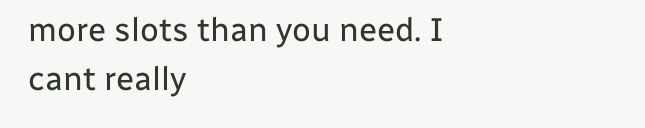more slots than you need. I cant really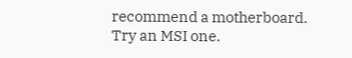recommend a motherboard. Try an MSI one.